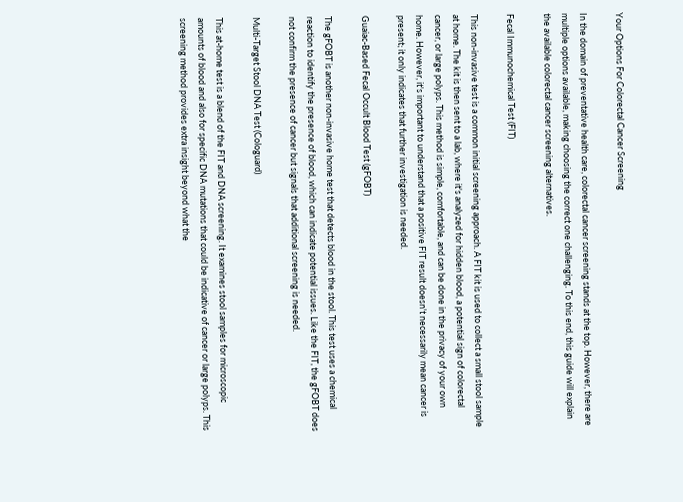Your Options For Colorectal Cancer Screening

In the domain of preventative health care, colorectal cancer screening stands at the top. However, there are multiple options available, making choosing the correct one challenging. To this end, this guide will explain the available colorectal cancer screening alternatives.

Fecal Immunochemical Test (FIT)

This non-invasive test is a common initial screening approach. A FIT kit is used to collect a small stool sample at home. The kit is then sent to a lab, where it's analyzed for hidden blood, a potential sign of colorectal cancer, or large polyps. This method is simple, comfortable, and can be done in the privacy of your own home. However, it's important to understand that a positive FIT result doesn't necessarily mean cancer is present; it only indicates that further investigation is needed.

Guaiac-Based Fecal Occult Blood Test (gFOBT)

The gFOBT is another non-invasive home test that detects blood in the stool. This test uses a chemical reaction to identify the presence of blood, which can indicate potential issues. Like the FIT, the gFOBT does not confirm the presence of cancer but signals that additional screening is needed.

Multi-Target Stool DNA Test (Cologuard)

This at-home test is a blend of the FIT and DNA screening. It examines stool samples for microscopic amounts of blood and also for specific DNA mutations that could be indicative of cancer or large polyps. This screening method provides extra insight beyond what the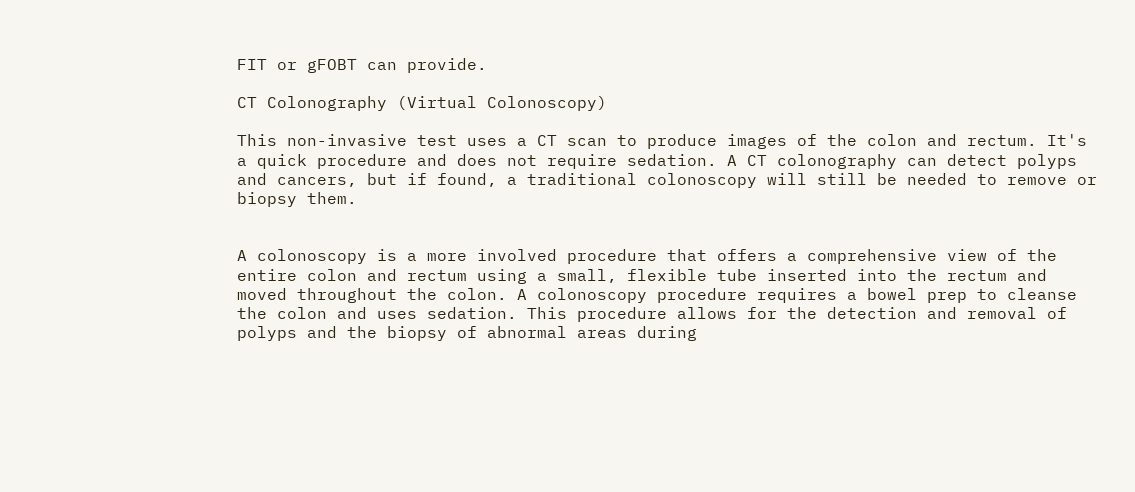FIT or gFOBT can provide.

CT Colonography (Virtual Colonoscopy)

This non-invasive test uses a CT scan to produce images of the colon and rectum. It's a quick procedure and does not require sedation. A CT colonography can detect polyps and cancers, but if found, a traditional colonoscopy will still be needed to remove or biopsy them.


A colonoscopy is a more involved procedure that offers a comprehensive view of the entire colon and rectum using a small, flexible tube inserted into the rectum and moved throughout the colon. A colonoscopy procedure requires a bowel prep to cleanse the colon and uses sedation. This procedure allows for the detection and removal of polyps and the biopsy of abnormal areas during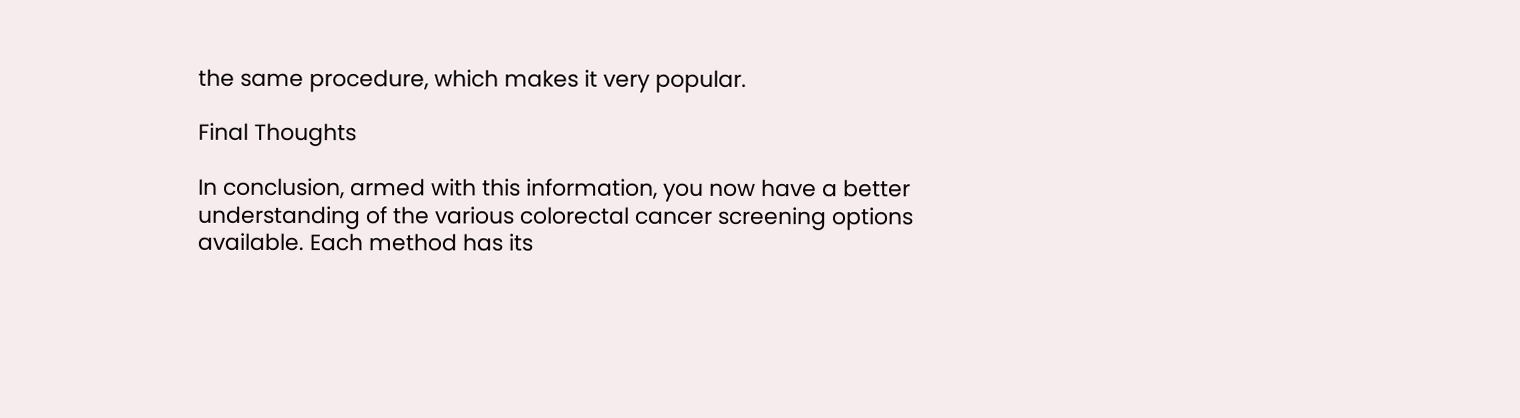the same procedure, which makes it very popular.

Final Thoughts

In conclusion, armed with this information, you now have a better understanding of the various colorectal cancer screening options available. Each method has its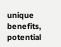unique benefits, potential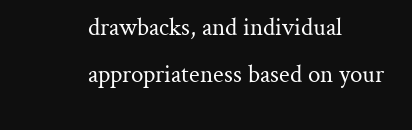drawbacks, and individual appropriateness based on your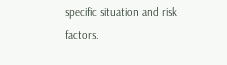specific situation and risk factors.